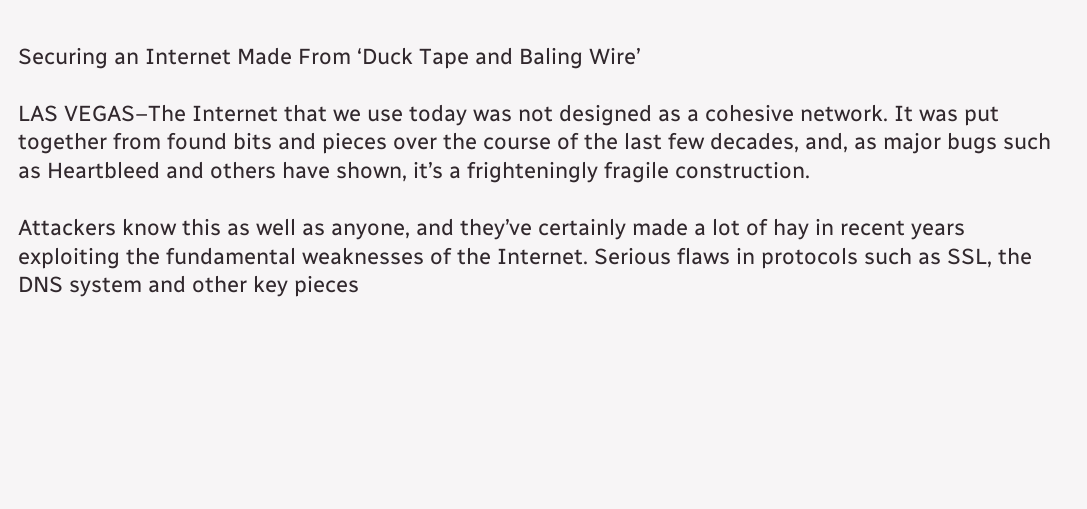Securing an Internet Made From ‘Duck Tape and Baling Wire’

LAS VEGAS–The Internet that we use today was not designed as a cohesive network. It was put together from found bits and pieces over the course of the last few decades, and, as major bugs such as Heartbleed and others have shown, it’s a frighteningly fragile construction.

Attackers know this as well as anyone, and they’ve certainly made a lot of hay in recent years exploiting the fundamental weaknesses of the Internet. Serious flaws in protocols such as SSL, the DNS system and other key pieces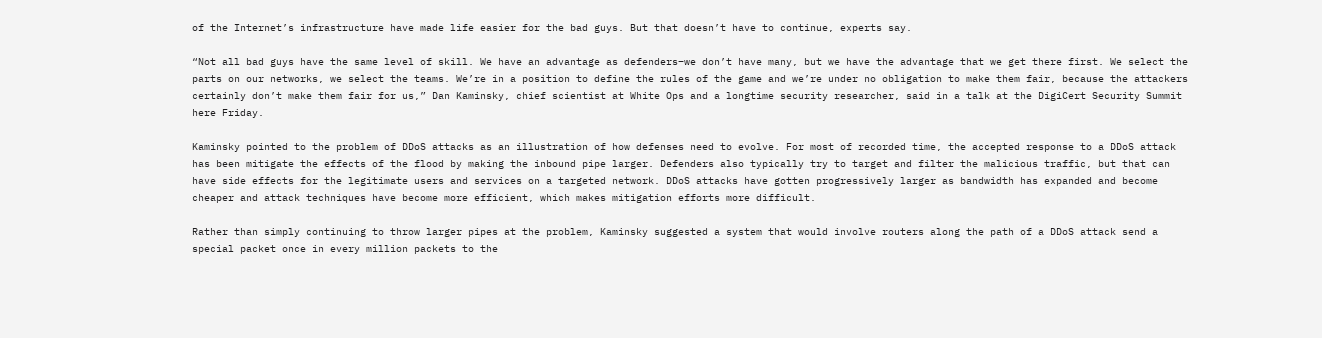of the Internet’s infrastructure have made life easier for the bad guys. But that doesn’t have to continue, experts say.

“Not all bad guys have the same level of skill. We have an advantage as defenders–we don’t have many, but we have the advantage that we get there first. We select the parts on our networks, we select the teams. We’re in a position to define the rules of the game and we’re under no obligation to make them fair, because the attackers certainly don’t make them fair for us,” Dan Kaminsky, chief scientist at White Ops and a longtime security researcher, said in a talk at the DigiCert Security Summit here Friday.

Kaminsky pointed to the problem of DDoS attacks as an illustration of how defenses need to evolve. For most of recorded time, the accepted response to a DDoS attack has been mitigate the effects of the flood by making the inbound pipe larger. Defenders also typically try to target and filter the malicious traffic, but that can have side effects for the legitimate users and services on a targeted network. DDoS attacks have gotten progressively larger as bandwidth has expanded and become cheaper and attack techniques have become more efficient, which makes mitigation efforts more difficult.

Rather than simply continuing to throw larger pipes at the problem, Kaminsky suggested a system that would involve routers along the path of a DDoS attack send a special packet once in every million packets to the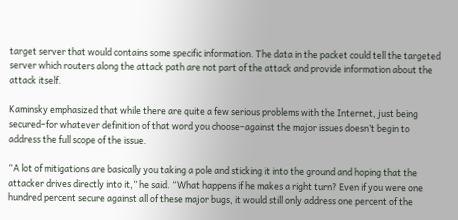target server that would contains some specific information. The data in the packet could tell the targeted server which routers along the attack path are not part of the attack and provide information about the attack itself.

Kaminsky emphasized that while there are quite a few serious problems with the Internet, just being secured–for whatever definition of that word you choose–against the major issues doesn’t begin to address the full scope of the issue.

“A lot of mitigations are basically you taking a pole and sticking it into the ground and hoping that the attacker drives directly into it,” he said. “What happens if he makes a right turn? Even if you were one hundred percent secure against all of these major bugs, it would still only address one percent of the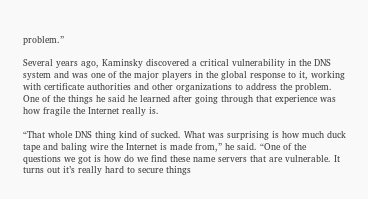problem.”

Several years ago, Kaminsky discovered a critical vulnerability in the DNS system and was one of the major players in the global response to it, working with certificate authorities and other organizations to address the problem. One of the things he said he learned after going through that experience was how fragile the Internet really is.

“That whole DNS thing kind of sucked. What was surprising is how much duck tape and baling wire the Internet is made from,” he said. “One of the questions we got is how do we find these name servers that are vulnerable. It turns out it’s really hard to secure things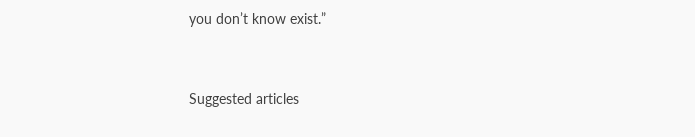you don’t know exist.”


Suggested articles